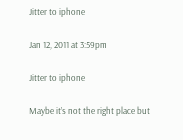Jitter to iphone

Jan 12, 2011 at 3:59pm

Jitter to iphone

Maybe it’s not the right place but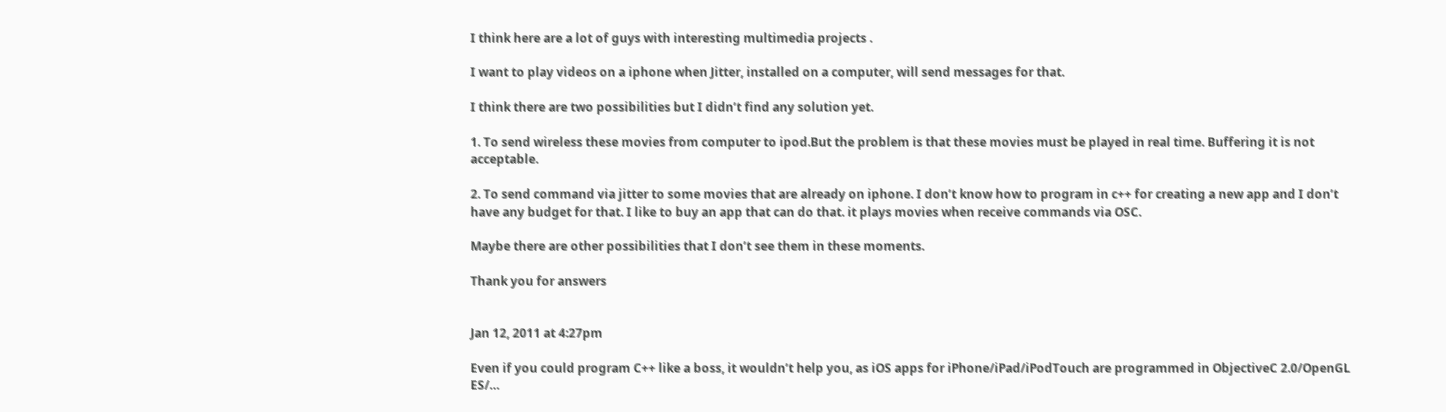I think here are a lot of guys with interesting multimedia projects .

I want to play videos on a iphone when Jitter, installed on a computer, will send messages for that.

I think there are two possibilities but I didn’t find any solution yet.

1. To send wireless these movies from computer to ipod.But the problem is that these movies must be played in real time. Buffering it is not acceptable.

2. To send command via jitter to some movies that are already on iphone. I don’t know how to program in c++ for creating a new app and I don’t have any budget for that. I like to buy an app that can do that. it plays movies when receive commands via OSC.

Maybe there are other possibilities that I don’t see them in these moments.

Thank you for answers


Jan 12, 2011 at 4:27pm

Even if you could program C++ like a boss, it wouldn’t help you, as iOS apps for iPhone/iPad/iPodTouch are programmed in ObjectiveC 2.0/OpenGL ES/…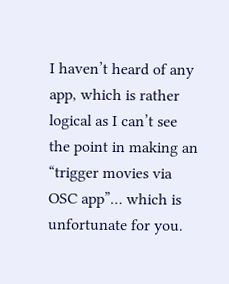I haven’t heard of any app, which is rather logical as I can’t see the point in making an “trigger movies via OSC app”… which is unfortunate for you.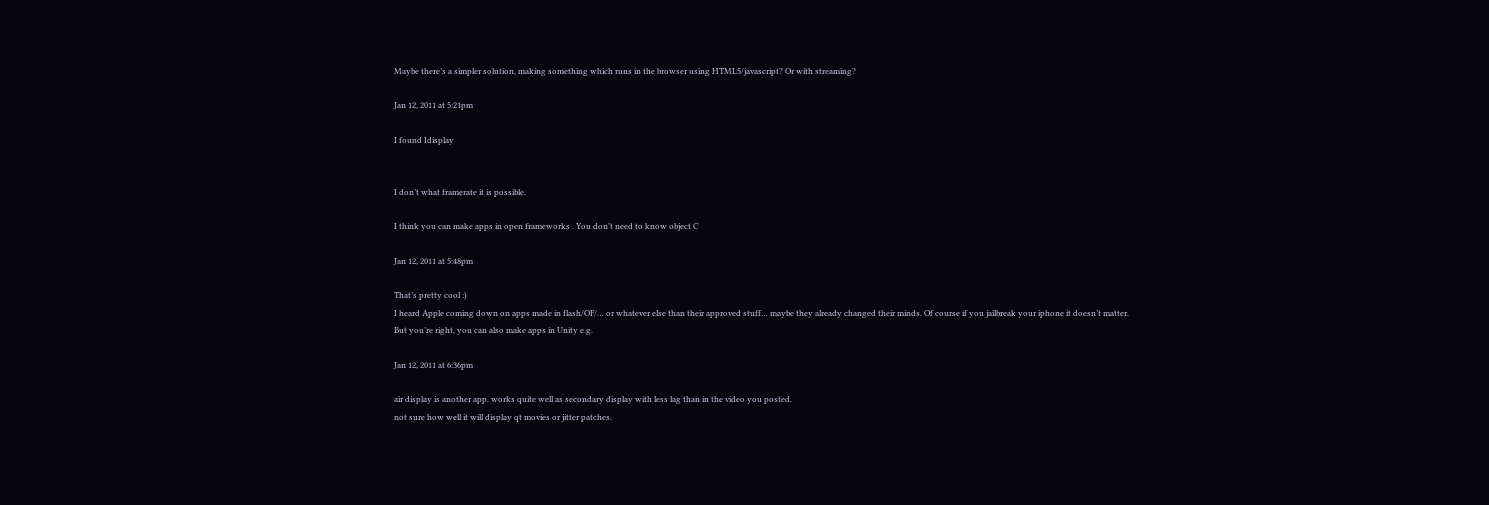Maybe there’s a simpler solution, making something which runs in the browser using HTML5/javascript? Or with streaming?

Jan 12, 2011 at 5:21pm

I found Idisplay


I don’t what framerate it is possible.

I think you can make apps in open frameworks . You don’t need to know object C

Jan 12, 2011 at 5:48pm

That’s pretty cool :)
I heard Apple coming down on apps made in flash/OF/… or whatever else than their approved stuff… maybe they already changed their minds. Of course if you jailbreak your iphone it doesn’t matter.
But you’re right, you can also make apps in Unity e.g.

Jan 12, 2011 at 6:36pm

air display is another app. works quite well as secondary display with less lag than in the video you posted.
not sure how well it will display qt movies or jitter patches.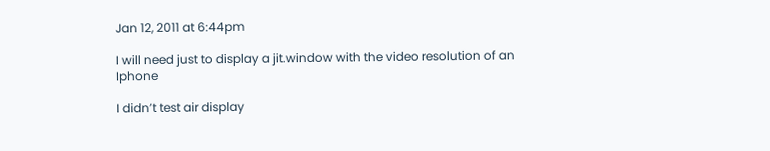Jan 12, 2011 at 6:44pm

I will need just to display a jit.window with the video resolution of an Iphone

I didn’t test air display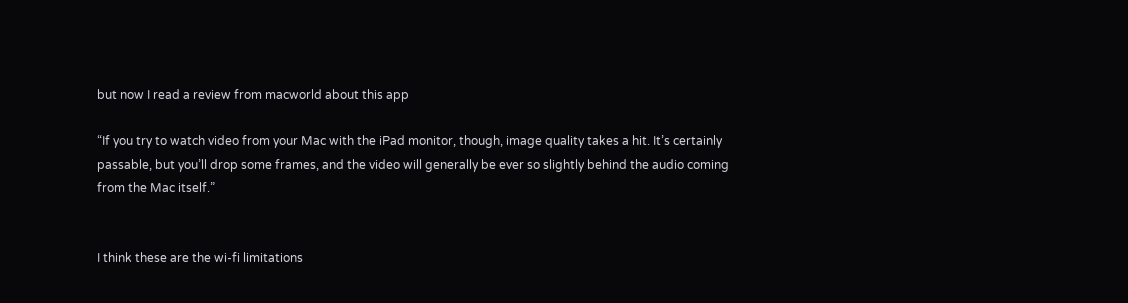but now I read a review from macworld about this app

“If you try to watch video from your Mac with the iPad monitor, though, image quality takes a hit. It’s certainly passable, but you’ll drop some frames, and the video will generally be ever so slightly behind the audio coming from the Mac itself.”


I think these are the wi-fi limitations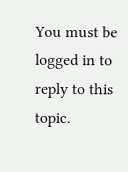You must be logged in to reply to this topic.